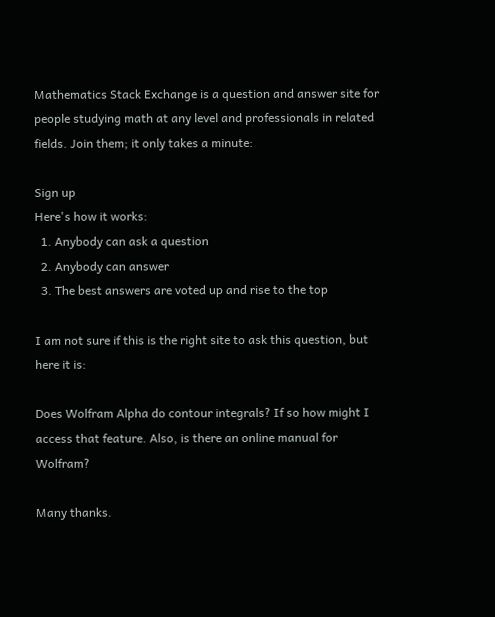Mathematics Stack Exchange is a question and answer site for people studying math at any level and professionals in related fields. Join them; it only takes a minute:

Sign up
Here's how it works:
  1. Anybody can ask a question
  2. Anybody can answer
  3. The best answers are voted up and rise to the top

I am not sure if this is the right site to ask this question, but here it is:

Does Wolfram Alpha do contour integrals? If so how might I access that feature. Also, is there an online manual for Wolfram?

Many thanks.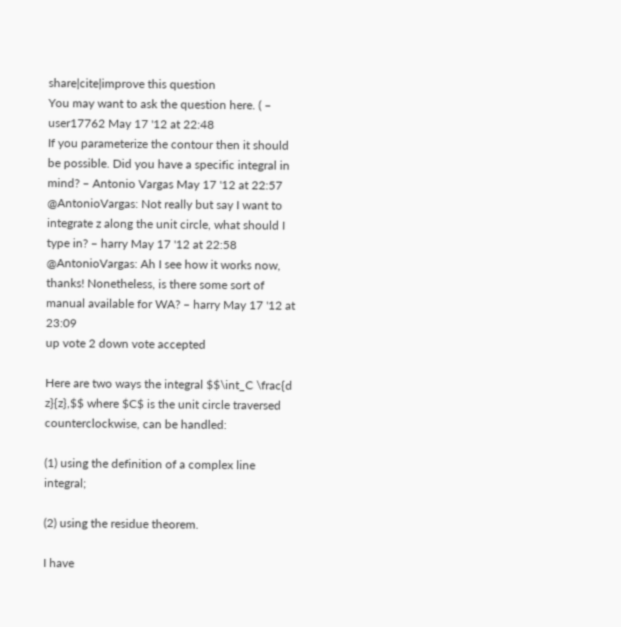share|cite|improve this question
You may want to ask the question here. ( – user17762 May 17 '12 at 22:48
If you parameterize the contour then it should be possible. Did you have a specific integral in mind? – Antonio Vargas May 17 '12 at 22:57
@AntonioVargas: Not really but say I want to integrate z along the unit circle, what should I type in? – harry May 17 '12 at 22:58
@AntonioVargas: Ah I see how it works now, thanks! Nonetheless, is there some sort of manual available for WA? – harry May 17 '12 at 23:09
up vote 2 down vote accepted

Here are two ways the integral $$\int_C \frac{d z}{z},$$ where $C$ is the unit circle traversed counterclockwise, can be handled:

(1) using the definition of a complex line integral;

(2) using the residue theorem.

I have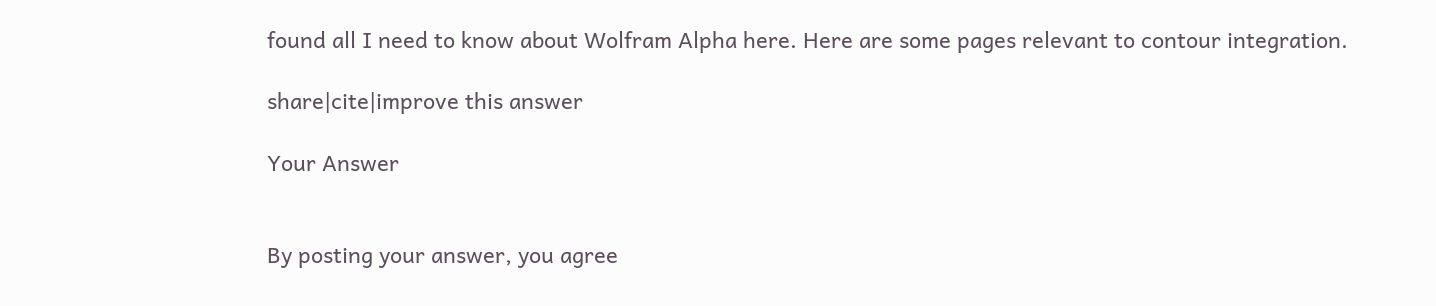found all I need to know about Wolfram Alpha here. Here are some pages relevant to contour integration.

share|cite|improve this answer

Your Answer


By posting your answer, you agree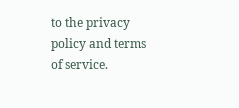to the privacy policy and terms of service.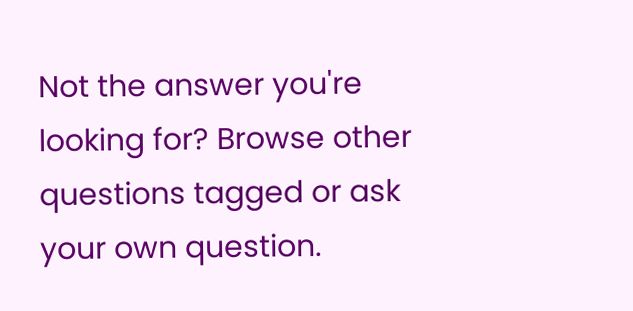Not the answer you're looking for? Browse other questions tagged or ask your own question.